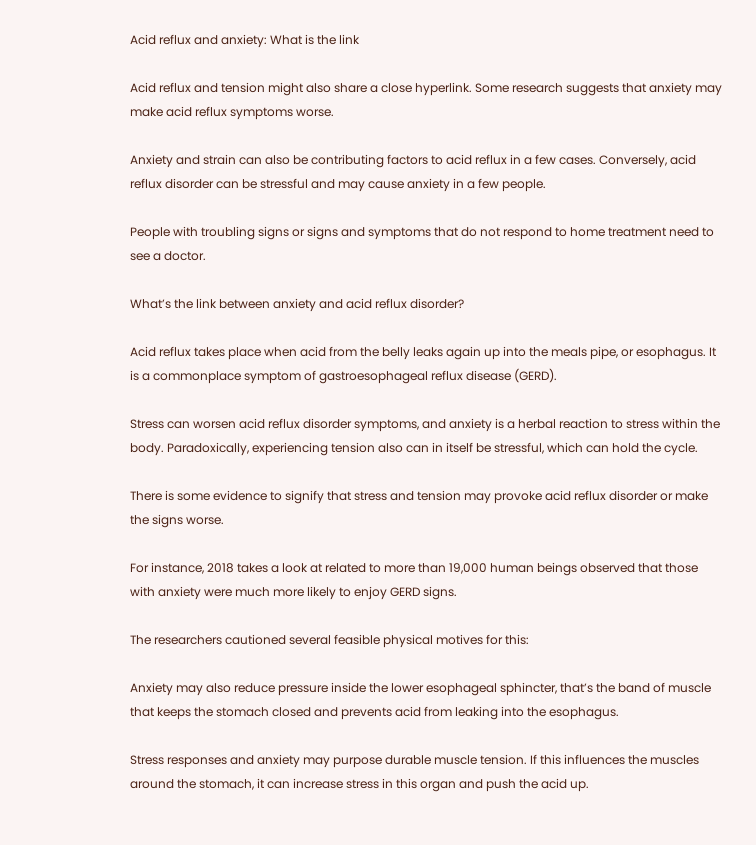Acid reflux and anxiety: What is the link

Acid reflux and tension might also share a close hyperlink. Some research suggests that anxiety may make acid reflux symptoms worse.

Anxiety and strain can also be contributing factors to acid reflux in a few cases. Conversely, acid reflux disorder can be stressful and may cause anxiety in a few people.

People with troubling signs or signs and symptoms that do not respond to home treatment need to see a doctor.

What’s the link between anxiety and acid reflux disorder?

Acid reflux takes place when acid from the belly leaks again up into the meals pipe, or esophagus. It is a commonplace symptom of gastroesophageal reflux disease (GERD).

Stress can worsen acid reflux disorder symptoms, and anxiety is a herbal reaction to stress within the body. Paradoxically, experiencing tension also can in itself be stressful, which can hold the cycle.

There is some evidence to signify that stress and tension may provoke acid reflux disorder or make the signs worse.

For instance, 2018 takes a look at related to more than 19,000 human beings observed that those with anxiety were much more likely to enjoy GERD signs.

The researchers cautioned several feasible physical motives for this:

Anxiety may also reduce pressure inside the lower esophageal sphincter, that’s the band of muscle that keeps the stomach closed and prevents acid from leaking into the esophagus.

Stress responses and anxiety may purpose durable muscle tension. If this influences the muscles around the stomach, it can increase stress in this organ and push the acid up.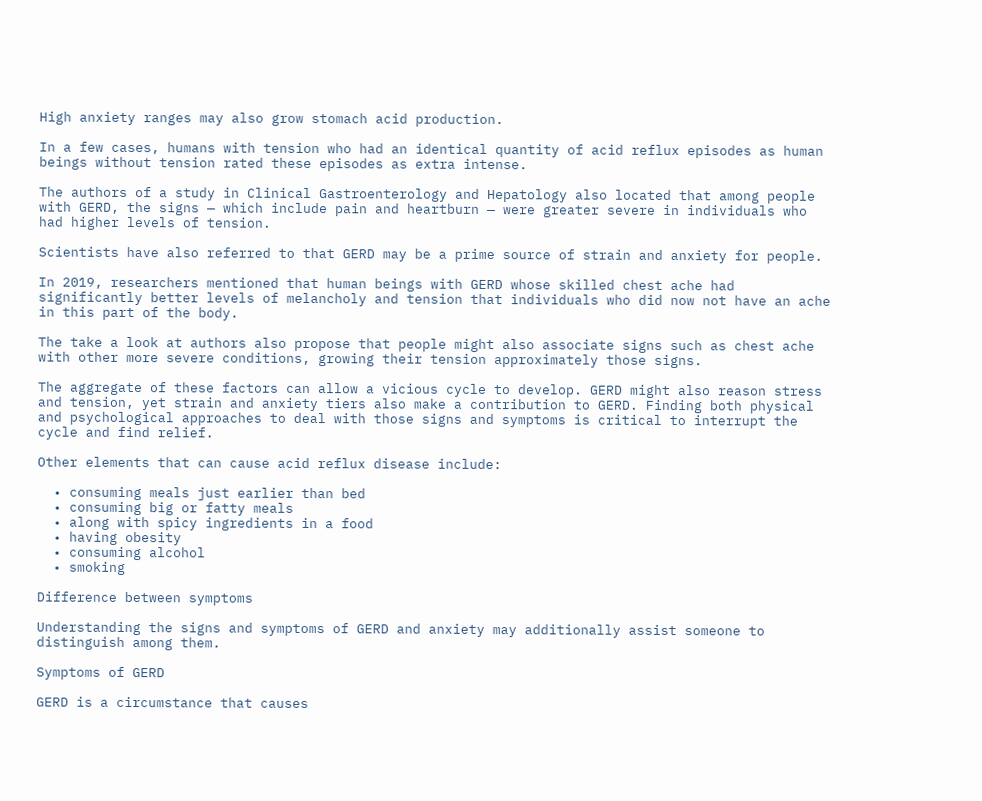High anxiety ranges may also grow stomach acid production.

In a few cases, humans with tension who had an identical quantity of acid reflux episodes as human beings without tension rated these episodes as extra intense.

The authors of a study in Clinical Gastroenterology and Hepatology also located that among people with GERD, the signs — which include pain and heartburn — were greater severe in individuals who had higher levels of tension.

Scientists have also referred to that GERD may be a prime source of strain and anxiety for people.

In 2019, researchers mentioned that human beings with GERD whose skilled chest ache had significantly better levels of melancholy and tension that individuals who did now not have an ache in this part of the body.

The take a look at authors also propose that people might also associate signs such as chest ache with other more severe conditions, growing their tension approximately those signs.

The aggregate of these factors can allow a vicious cycle to develop. GERD might also reason stress and tension, yet strain and anxiety tiers also make a contribution to GERD. Finding both physical and psychological approaches to deal with those signs and symptoms is critical to interrupt the cycle and find relief.

Other elements that can cause acid reflux disease include:

  • consuming meals just earlier than bed
  • consuming big or fatty meals
  • along with spicy ingredients in a food
  • having obesity
  • consuming alcohol
  • smoking

Difference between symptoms

Understanding the signs and symptoms of GERD and anxiety may additionally assist someone to distinguish among them.

Symptoms of GERD

GERD is a circumstance that causes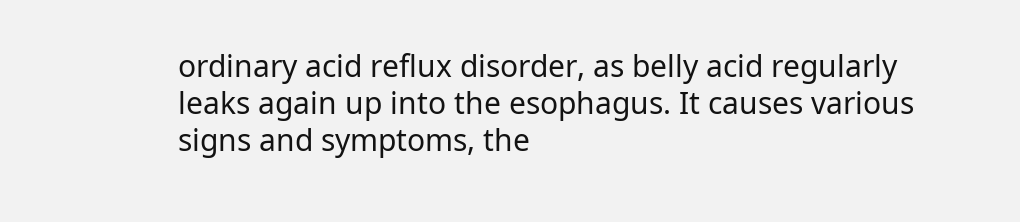ordinary acid reflux disorder, as belly acid regularly leaks again up into the esophagus. It causes various signs and symptoms, the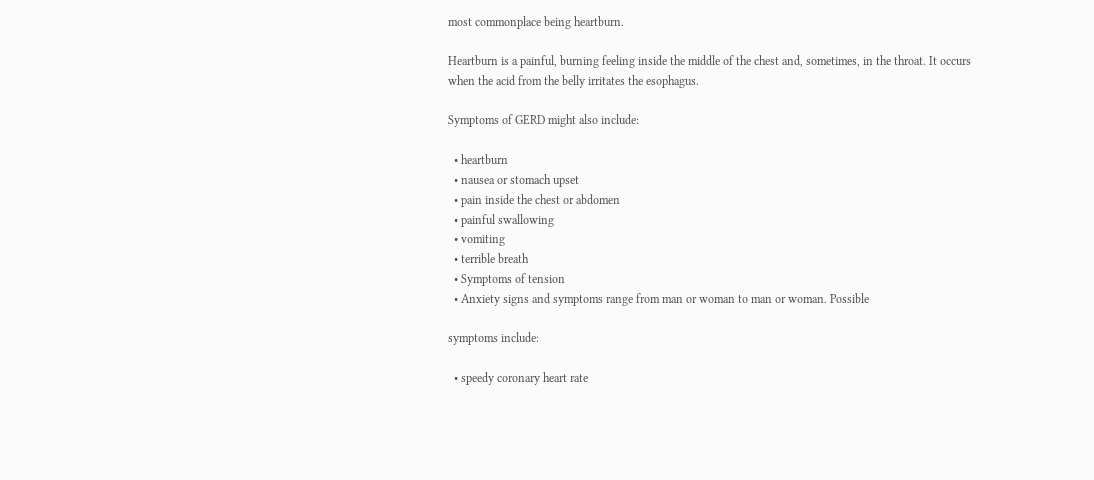most commonplace being heartburn.

Heartburn is a painful, burning feeling inside the middle of the chest and, sometimes, in the throat. It occurs when the acid from the belly irritates the esophagus.

Symptoms of GERD might also include:

  • heartburn
  • nausea or stomach upset
  • pain inside the chest or abdomen
  • painful swallowing
  • vomiting
  • terrible breath
  • Symptoms of tension
  • Anxiety signs and symptoms range from man or woman to man or woman. Possible

symptoms include:

  • speedy coronary heart rate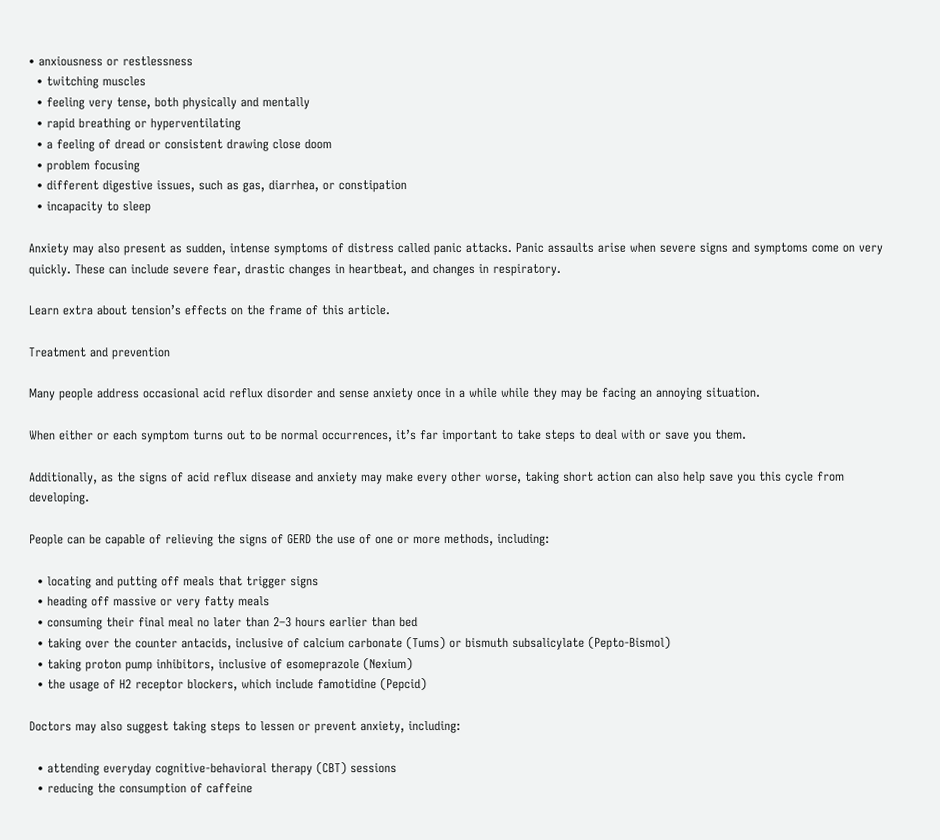• anxiousness or restlessness
  • twitching muscles
  • feeling very tense, both physically and mentally
  • rapid breathing or hyperventilating
  • a feeling of dread or consistent drawing close doom
  • problem focusing
  • different digestive issues, such as gas, diarrhea, or constipation
  • incapacity to sleep

Anxiety may also present as sudden, intense symptoms of distress called panic attacks. Panic assaults arise when severe signs and symptoms come on very quickly. These can include severe fear, drastic changes in heartbeat, and changes in respiratory.

Learn extra about tension’s effects on the frame of this article.

Treatment and prevention

Many people address occasional acid reflux disorder and sense anxiety once in a while while they may be facing an annoying situation.

When either or each symptom turns out to be normal occurrences, it’s far important to take steps to deal with or save you them.

Additionally, as the signs of acid reflux disease and anxiety may make every other worse, taking short action can also help save you this cycle from developing.

People can be capable of relieving the signs of GERD the use of one or more methods, including:

  • locating and putting off meals that trigger signs
  • heading off massive or very fatty meals
  • consuming their final meal no later than 2–3 hours earlier than bed
  • taking over the counter antacids, inclusive of calcium carbonate (Tums) or bismuth subsalicylate (Pepto-Bismol)
  • taking proton pump inhibitors, inclusive of esomeprazole (Nexium)
  • the usage of H2 receptor blockers, which include famotidine (Pepcid)

Doctors may also suggest taking steps to lessen or prevent anxiety, including:

  • attending everyday cognitive-behavioral therapy (CBT) sessions
  • reducing the consumption of caffeine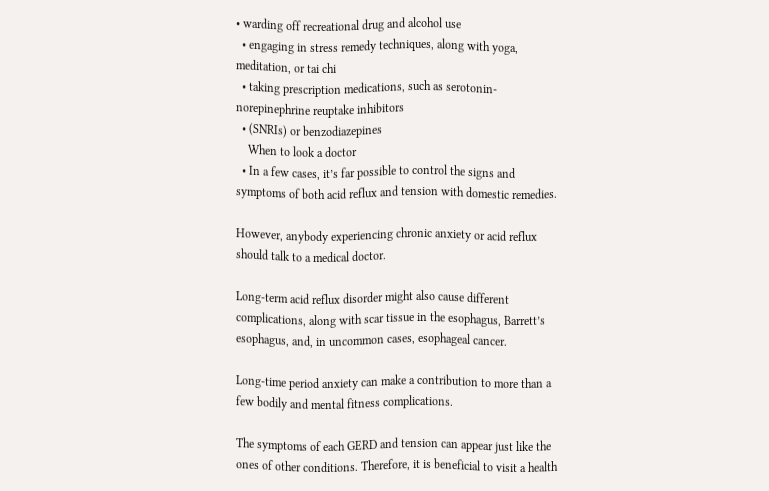• warding off recreational drug and alcohol use
  • engaging in stress remedy techniques, along with yoga, meditation, or tai chi
  • taking prescription medications, such as serotonin-norepinephrine reuptake inhibitors
  • (SNRIs) or benzodiazepines
    When to look a doctor
  • In a few cases, it’s far possible to control the signs and symptoms of both acid reflux and tension with domestic remedies.

However, anybody experiencing chronic anxiety or acid reflux should talk to a medical doctor.

Long-term acid reflux disorder might also cause different complications, along with scar tissue in the esophagus, Barrett’s esophagus, and, in uncommon cases, esophageal cancer.

Long-time period anxiety can make a contribution to more than a few bodily and mental fitness complications.

The symptoms of each GERD and tension can appear just like the ones of other conditions. Therefore, it is beneficial to visit a health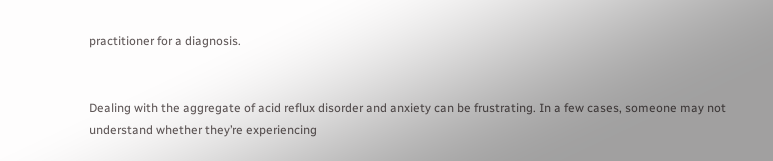practitioner for a diagnosis.


Dealing with the aggregate of acid reflux disorder and anxiety can be frustrating. In a few cases, someone may not understand whether they’re experiencing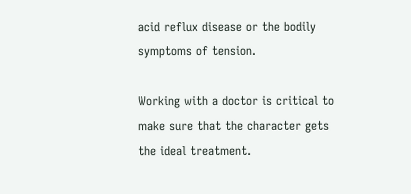acid reflux disease or the bodily symptoms of tension.

Working with a doctor is critical to make sure that the character gets the ideal treatment.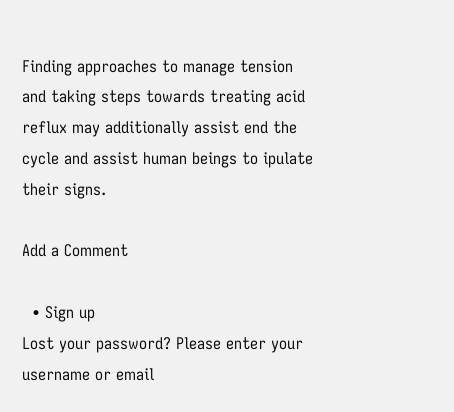Finding approaches to manage tension and taking steps towards treating acid reflux may additionally assist end the cycle and assist human beings to ipulate their signs.

Add a Comment

  • Sign up
Lost your password? Please enter your username or email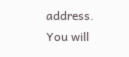address. You will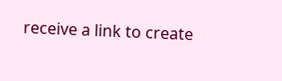receive a link to create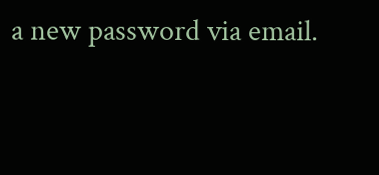a new password via email.